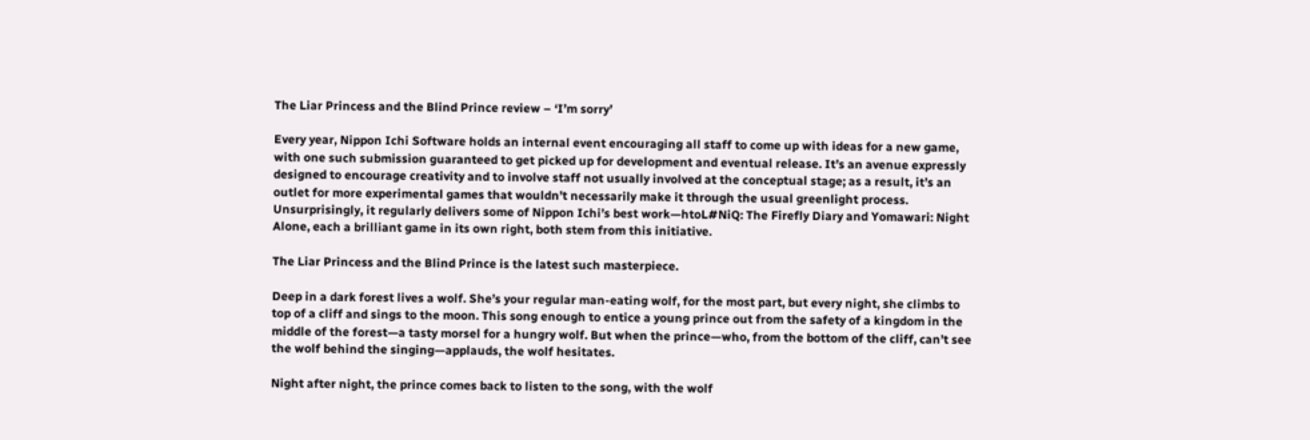The Liar Princess and the Blind Prince review – ‘I’m sorry’

Every year, Nippon Ichi Software holds an internal event encouraging all staff to come up with ideas for a new game, with one such submission guaranteed to get picked up for development and eventual release. It’s an avenue expressly designed to encourage creativity and to involve staff not usually involved at the conceptual stage; as a result, it’s an outlet for more experimental games that wouldn’t necessarily make it through the usual greenlight process. Unsurprisingly, it regularly delivers some of Nippon Ichi’s best work—htoL#NiQ: The Firefly Diary and Yomawari: Night Alone, each a brilliant game in its own right, both stem from this initiative.

The Liar Princess and the Blind Prince is the latest such masterpiece.

Deep in a dark forest lives a wolf. She’s your regular man-eating wolf, for the most part, but every night, she climbs to top of a cliff and sings to the moon. This song enough to entice a young prince out from the safety of a kingdom in the middle of the forest—a tasty morsel for a hungry wolf. But when the prince—who, from the bottom of the cliff, can’t see the wolf behind the singing—applauds, the wolf hesitates.

Night after night, the prince comes back to listen to the song, with the wolf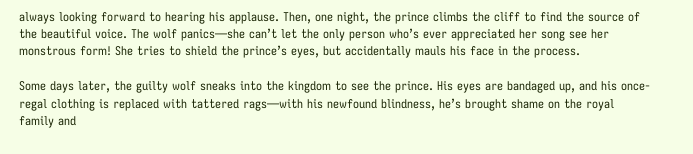always looking forward to hearing his applause. Then, one night, the prince climbs the cliff to find the source of the beautiful voice. The wolf panics—she can’t let the only person who’s ever appreciated her song see her monstrous form! She tries to shield the prince’s eyes, but accidentally mauls his face in the process.

Some days later, the guilty wolf sneaks into the kingdom to see the prince. His eyes are bandaged up, and his once-regal clothing is replaced with tattered rags—with his newfound blindness, he’s brought shame on the royal family and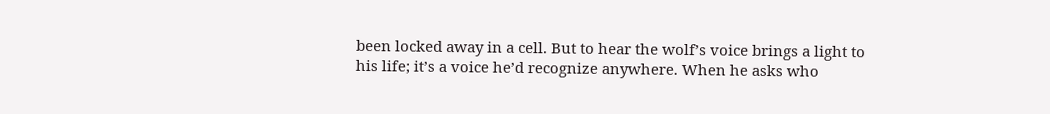been locked away in a cell. But to hear the wolf’s voice brings a light to his life; it’s a voice he’d recognize anywhere. When he asks who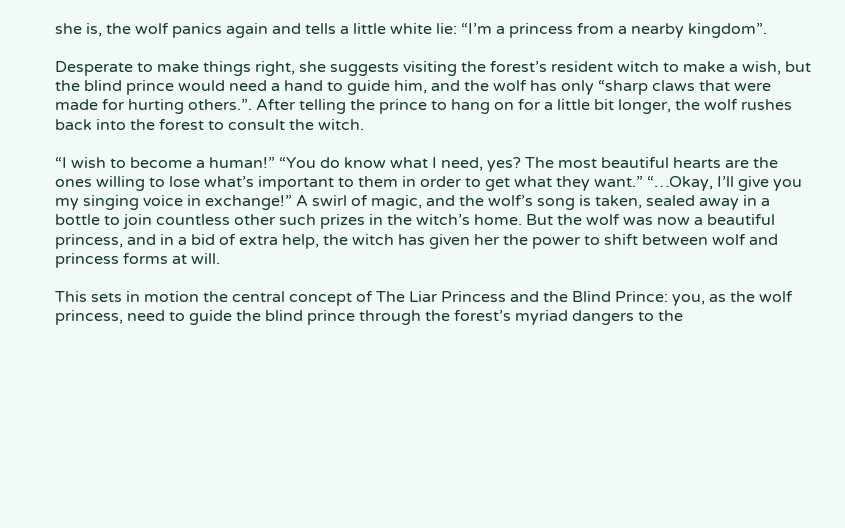she is, the wolf panics again and tells a little white lie: “I’m a princess from a nearby kingdom”.

Desperate to make things right, she suggests visiting the forest’s resident witch to make a wish, but the blind prince would need a hand to guide him, and the wolf has only “sharp claws that were made for hurting others.”. After telling the prince to hang on for a little bit longer, the wolf rushes back into the forest to consult the witch.

“I wish to become a human!” “You do know what I need, yes? The most beautiful hearts are the ones willing to lose what’s important to them in order to get what they want.” “…Okay, I’ll give you my singing voice in exchange!” A swirl of magic, and the wolf’s song is taken, sealed away in a bottle to join countless other such prizes in the witch’s home. But the wolf was now a beautiful princess, and in a bid of extra help, the witch has given her the power to shift between wolf and princess forms at will.

This sets in motion the central concept of The Liar Princess and the Blind Prince: you, as the wolf princess, need to guide the blind prince through the forest’s myriad dangers to the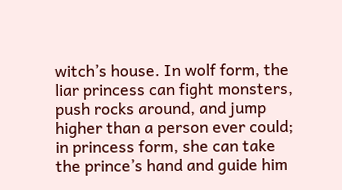witch’s house. In wolf form, the liar princess can fight monsters, push rocks around, and jump higher than a person ever could; in princess form, she can take the prince’s hand and guide him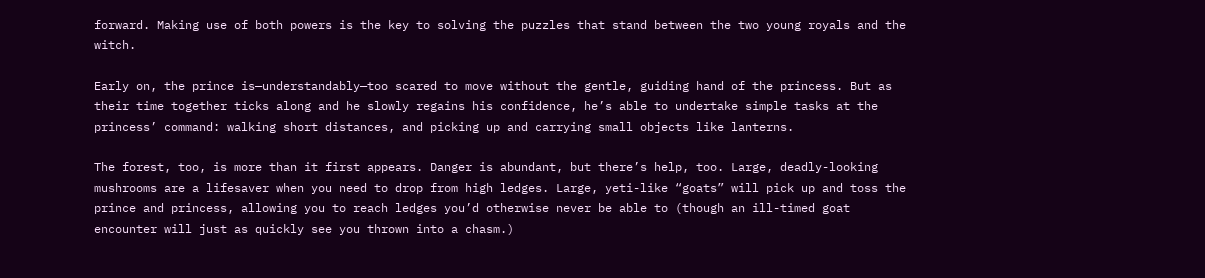forward. Making use of both powers is the key to solving the puzzles that stand between the two young royals and the witch.

Early on, the prince is—understandably—too scared to move without the gentle, guiding hand of the princess. But as their time together ticks along and he slowly regains his confidence, he’s able to undertake simple tasks at the princess’ command: walking short distances, and picking up and carrying small objects like lanterns.

The forest, too, is more than it first appears. Danger is abundant, but there’s help, too. Large, deadly-looking mushrooms are a lifesaver when you need to drop from high ledges. Large, yeti-like “goats” will pick up and toss the prince and princess, allowing you to reach ledges you’d otherwise never be able to (though an ill-timed goat encounter will just as quickly see you thrown into a chasm.)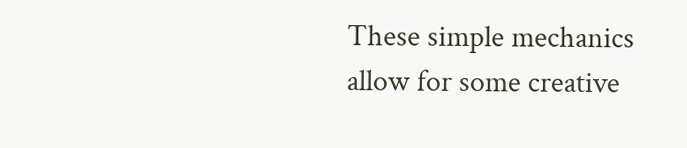These simple mechanics allow for some creative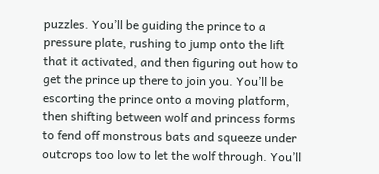puzzles. You’ll be guiding the prince to a pressure plate, rushing to jump onto the lift that it activated, and then figuring out how to get the prince up there to join you. You’ll be escorting the prince onto a moving platform, then shifting between wolf and princess forms to fend off monstrous bats and squeeze under outcrops too low to let the wolf through. You’ll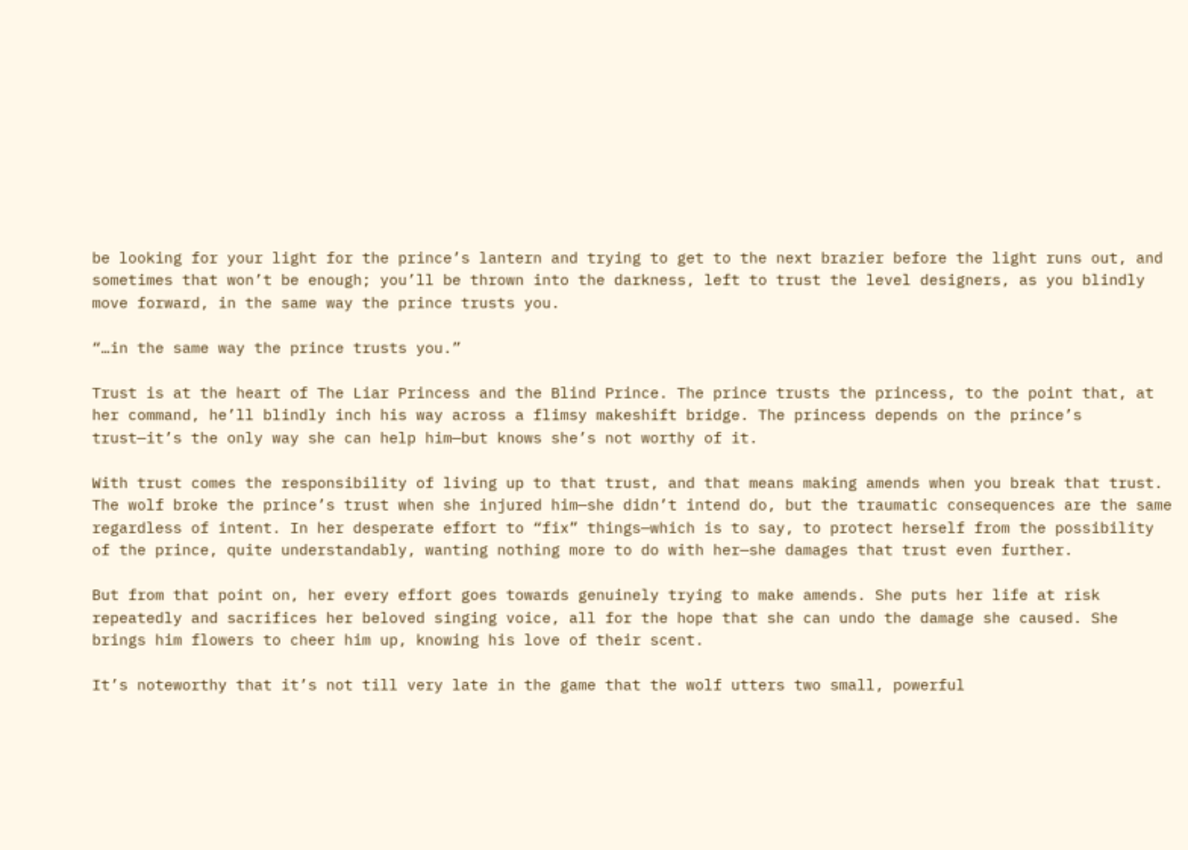be looking for your light for the prince’s lantern and trying to get to the next brazier before the light runs out, and sometimes that won’t be enough; you’ll be thrown into the darkness, left to trust the level designers, as you blindly move forward, in the same way the prince trusts you.

“…in the same way the prince trusts you.”

Trust is at the heart of The Liar Princess and the Blind Prince. The prince trusts the princess, to the point that, at her command, he’ll blindly inch his way across a flimsy makeshift bridge. The princess depends on the prince’s trust—it’s the only way she can help him—but knows she’s not worthy of it.

With trust comes the responsibility of living up to that trust, and that means making amends when you break that trust. The wolf broke the prince’s trust when she injured him—she didn’t intend do, but the traumatic consequences are the same regardless of intent. In her desperate effort to “fix” things—which is to say, to protect herself from the possibility of the prince, quite understandably, wanting nothing more to do with her—she damages that trust even further.

But from that point on, her every effort goes towards genuinely trying to make amends. She puts her life at risk repeatedly and sacrifices her beloved singing voice, all for the hope that she can undo the damage she caused. She brings him flowers to cheer him up, knowing his love of their scent.

It’s noteworthy that it’s not till very late in the game that the wolf utters two small, powerful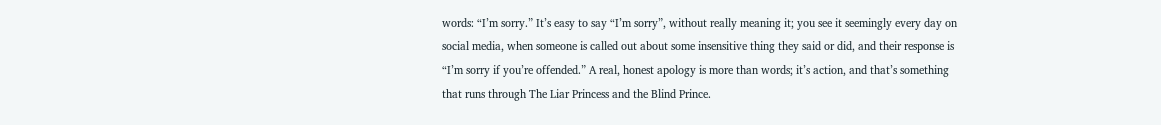words: “I’m sorry.” It’s easy to say “I’m sorry”, without really meaning it; you see it seemingly every day on social media, when someone is called out about some insensitive thing they said or did, and their response is “I’m sorry if you’re offended.” A real, honest apology is more than words; it’s action, and that’s something that runs through The Liar Princess and the Blind Prince.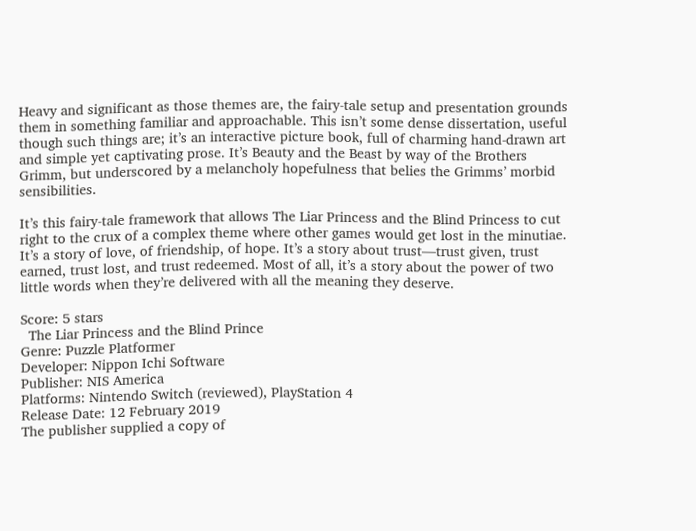Heavy and significant as those themes are, the fairy-tale setup and presentation grounds them in something familiar and approachable. This isn’t some dense dissertation, useful though such things are; it’s an interactive picture book, full of charming hand-drawn art and simple yet captivating prose. It’s Beauty and the Beast by way of the Brothers Grimm, but underscored by a melancholy hopefulness that belies the Grimms’ morbid sensibilities.

It’s this fairy-tale framework that allows The Liar Princess and the Blind Princess to cut right to the crux of a complex theme where other games would get lost in the minutiae. It’s a story of love, of friendship, of hope. It’s a story about trust—trust given, trust earned, trust lost, and trust redeemed. Most of all, it’s a story about the power of two little words when they’re delivered with all the meaning they deserve.

Score: 5 stars
  The Liar Princess and the Blind Prince
Genre: Puzzle Platformer
Developer: Nippon Ichi Software
Publisher: NIS America
Platforms: Nintendo Switch (reviewed), PlayStation 4
Release Date: 12 February 2019
The publisher supplied a copy of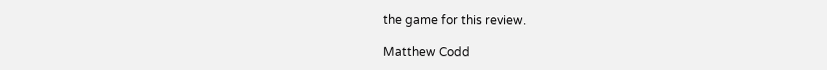the game for this review.

Matthew Codd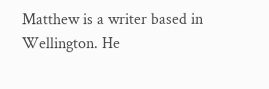Matthew is a writer based in Wellington. He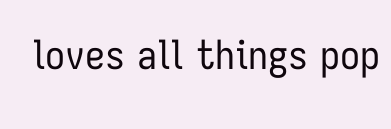loves all things pop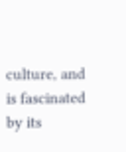culture, and is fascinated by its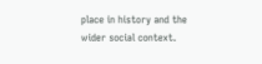place in history and the wider social context.